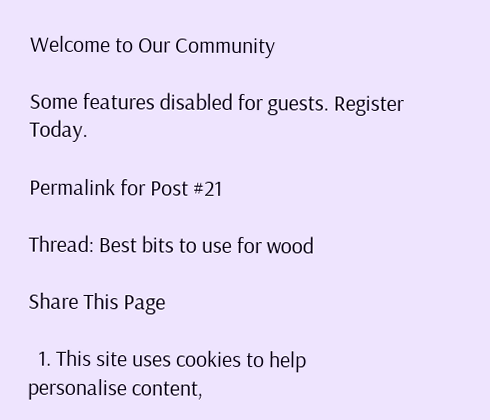Welcome to Our Community

Some features disabled for guests. Register Today.

Permalink for Post #21

Thread: Best bits to use for wood

Share This Page

  1. This site uses cookies to help personalise content,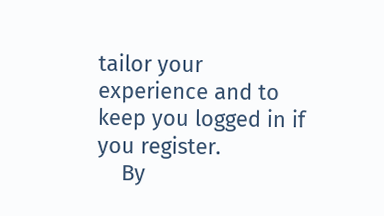tailor your experience and to keep you logged in if you register.
    By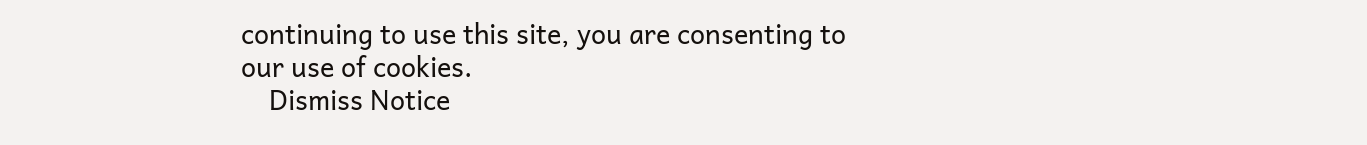continuing to use this site, you are consenting to our use of cookies.
    Dismiss Notice